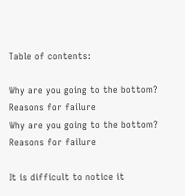Table of contents:

Why are you going to the bottom? Reasons for failure
Why are you going to the bottom? Reasons for failure

It is difficult to notice it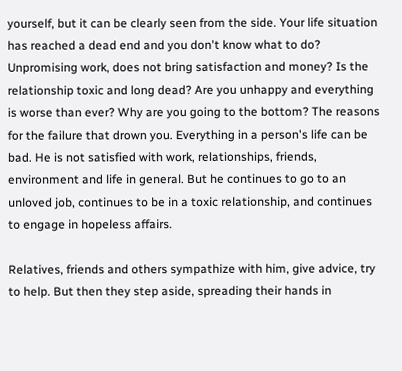yourself, but it can be clearly seen from the side. Your life situation has reached a dead end and you don't know what to do? Unpromising work, does not bring satisfaction and money? Is the relationship toxic and long dead? Are you unhappy and everything is worse than ever? Why are you going to the bottom? The reasons for the failure that drown you. Everything in a person's life can be bad. He is not satisfied with work, relationships, friends, environment and life in general. But he continues to go to an unloved job, continues to be in a toxic relationship, and continues to engage in hopeless affairs.

Relatives, friends and others sympathize with him, give advice, try to help. But then they step aside, spreading their hands in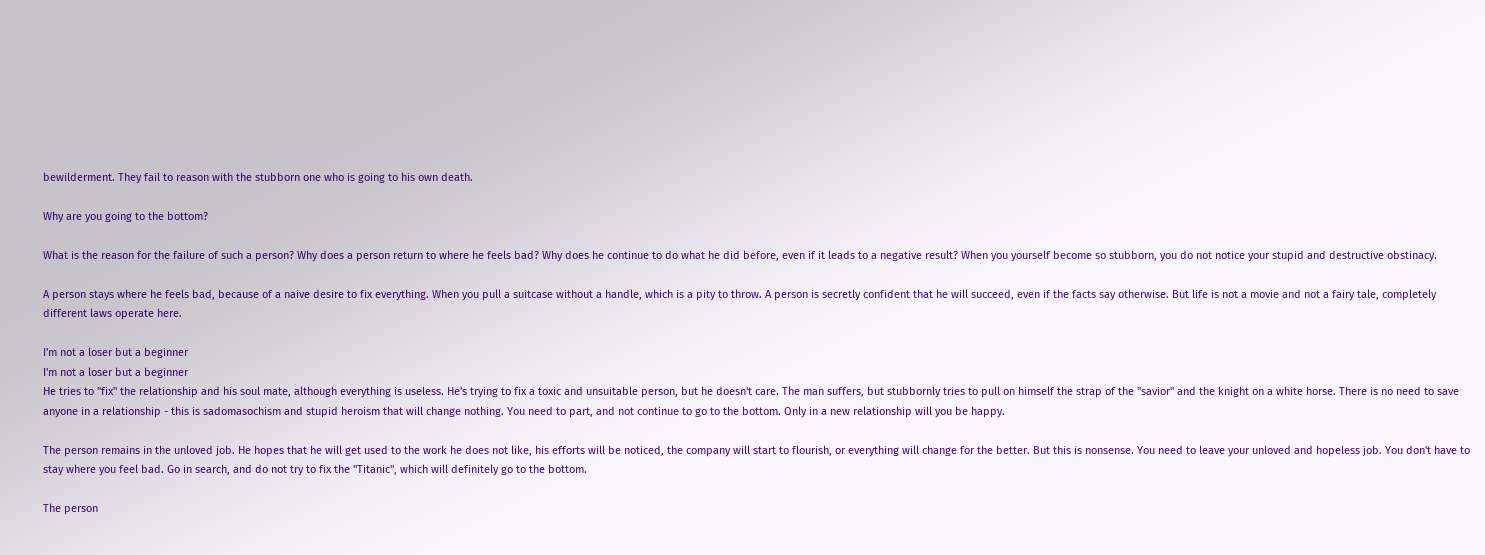bewilderment. They fail to reason with the stubborn one who is going to his own death.

Why are you going to the bottom?

What is the reason for the failure of such a person? Why does a person return to where he feels bad? Why does he continue to do what he did before, even if it leads to a negative result? When you yourself become so stubborn, you do not notice your stupid and destructive obstinacy.

A person stays where he feels bad, because of a naive desire to fix everything. When you pull a suitcase without a handle, which is a pity to throw. A person is secretly confident that he will succeed, even if the facts say otherwise. But life is not a movie and not a fairy tale, completely different laws operate here.

I'm not a loser but a beginner
I'm not a loser but a beginner
He tries to "fix" the relationship and his soul mate, although everything is useless. He's trying to fix a toxic and unsuitable person, but he doesn't care. The man suffers, but stubbornly tries to pull on himself the strap of the "savior" and the knight on a white horse. There is no need to save anyone in a relationship - this is sadomasochism and stupid heroism that will change nothing. You need to part, and not continue to go to the bottom. Only in a new relationship will you be happy.

The person remains in the unloved job. He hopes that he will get used to the work he does not like, his efforts will be noticed, the company will start to flourish, or everything will change for the better. But this is nonsense. You need to leave your unloved and hopeless job. You don't have to stay where you feel bad. Go in search, and do not try to fix the "Titanic", which will definitely go to the bottom.

The person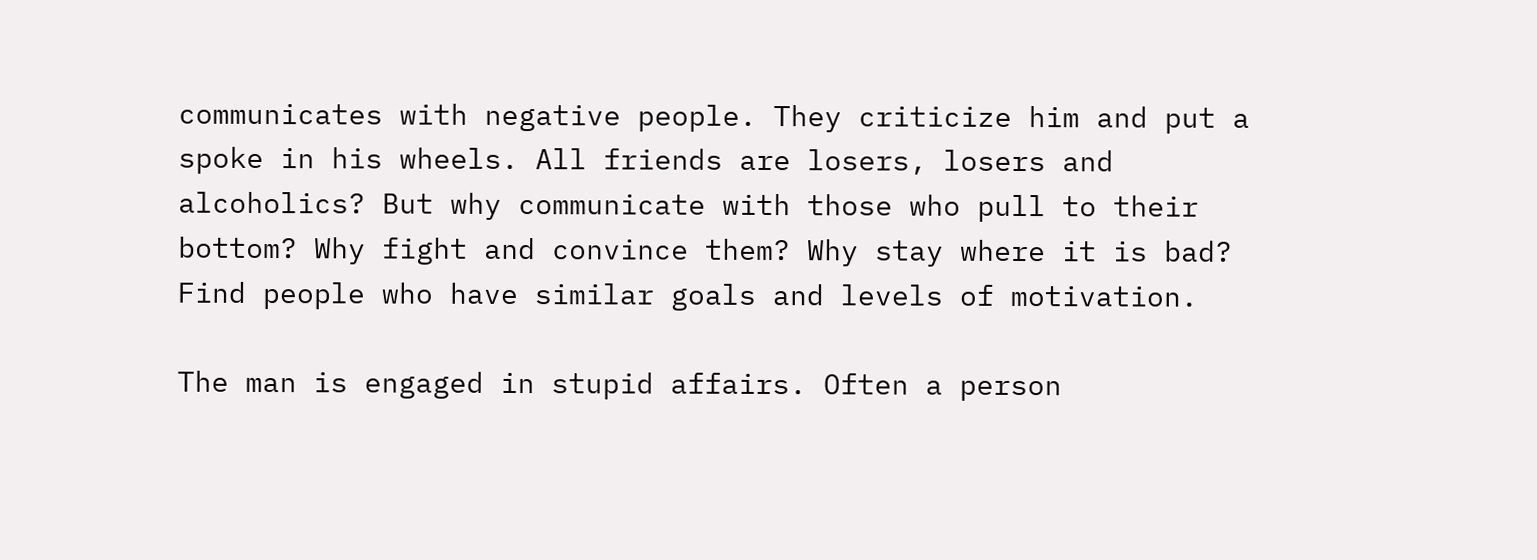communicates with negative people. They criticize him and put a spoke in his wheels. All friends are losers, losers and alcoholics? But why communicate with those who pull to their bottom? Why fight and convince them? Why stay where it is bad? Find people who have similar goals and levels of motivation.

The man is engaged in stupid affairs. Often a person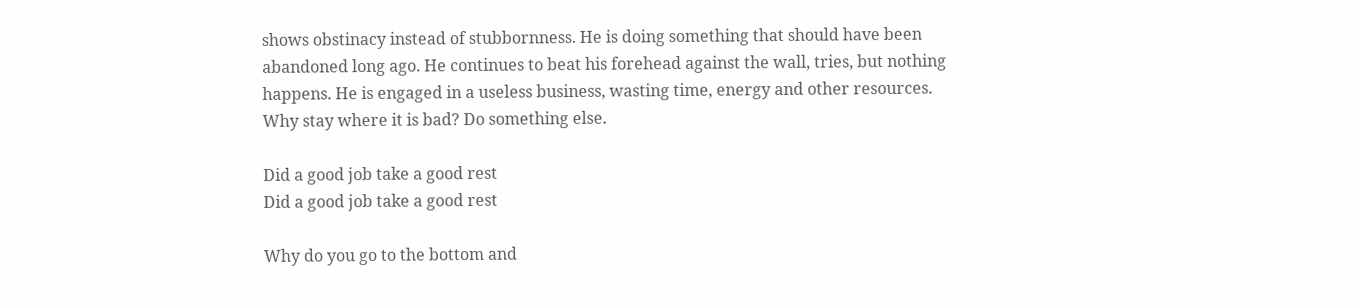shows obstinacy instead of stubbornness. He is doing something that should have been abandoned long ago. He continues to beat his forehead against the wall, tries, but nothing happens. He is engaged in a useless business, wasting time, energy and other resources. Why stay where it is bad? Do something else.

Did a good job take a good rest
Did a good job take a good rest

Why do you go to the bottom and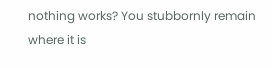nothing works? You stubbornly remain where it is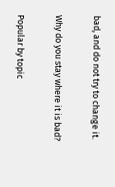bad, and do not try to change it.

Why do you stay where it is bad?

Popular by topic